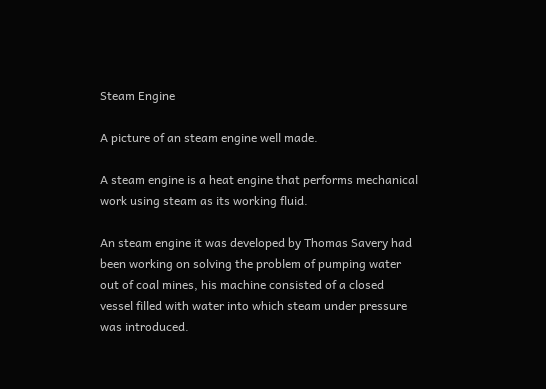Steam Engine

A picture of an steam engine well made.

A steam engine is a heat engine that performs mechanical work using steam as its working fluid.

An steam engine it was developed by Thomas Savery had been working on solving the problem of pumping water out of coal mines, his machine consisted of a closed vessel filled with water into which steam under pressure was introduced.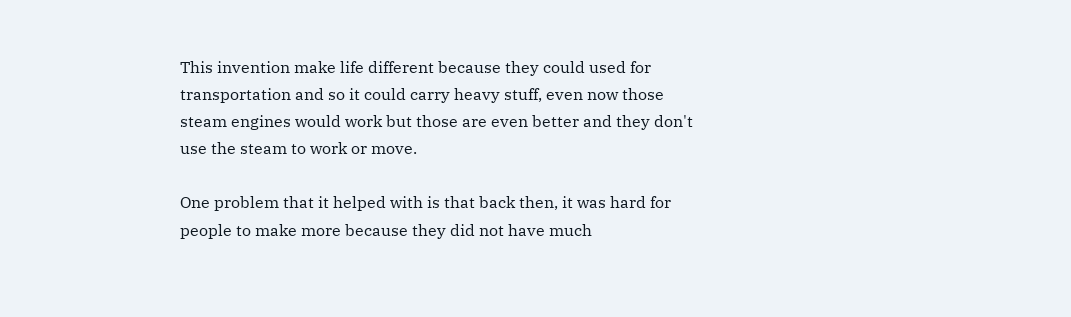This invention make life different because they could used for transportation and so it could carry heavy stuff, even now those steam engines would work but those are even better and they don't use the steam to work or move.

One problem that it helped with is that back then, it was hard for people to make more because they did not have much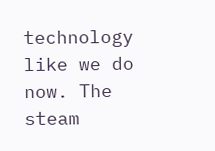technology like we do now. The steam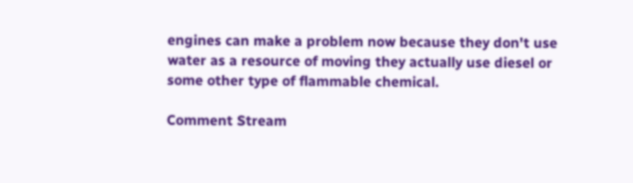engines can make a problem now because they don't use water as a resource of moving they actually use diesel or some other type of flammable chemical.

Comment Stream